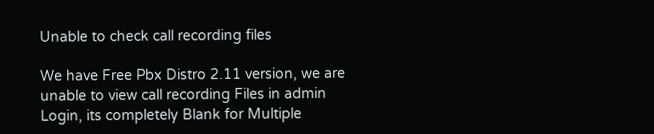Unable to check call recording files

We have Free Pbx Distro 2.11 version, we are unable to view call recording Files in admin Login, its completely Blank for Multiple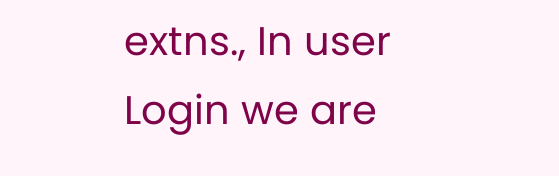extns., In user Login we are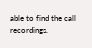able to find the call recordings.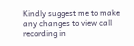Kindly suggest me to make any changes to view call recording in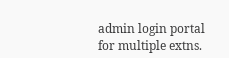admin login portal for multiple extns.